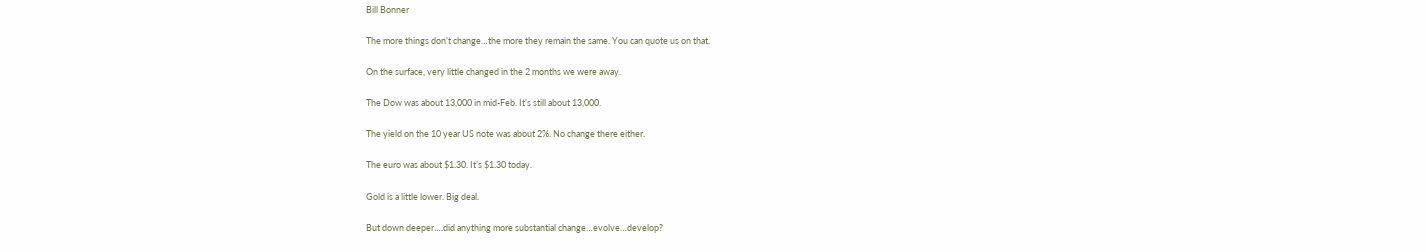Bill Bonner

The more things don’t change…the more they remain the same. You can quote us on that.

On the surface, very little changed in the 2 months we were away.

The Dow was about 13,000 in mid-Feb. It’s still about 13,000.

The yield on the 10 year US note was about 2%. No change there either.

The euro was about $1.30. It’s $1.30 today.

Gold is a little lower. Big deal.

But down deeper….did anything more substantial change…evolve…develop?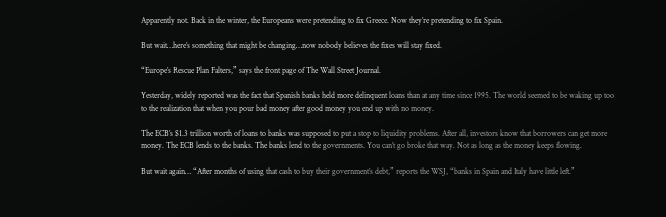Apparently not. Back in the winter, the Europeans were pretending to fix Greece. Now they’re pretending to fix Spain.

But wait…here’s something that might be changing…now nobody believes the fixes will stay fixed.

“Europe’s Rescue Plan Falters,” says the front page of The Wall Street Journal.

Yesterday, widely reported was the fact that Spanish banks held more delinquent loans than at any time since 1995. The world seemed to be waking up too to the realization that when you pour bad money after good money you end up with no money.

The ECB’s $1.3 trillion worth of loans to banks was supposed to put a stop to liquidity problems. After all, investors know that borrowers can get more money. The ECB lends to the banks. The banks lend to the governments. You can’t go broke that way. Not as long as the money keeps flowing.

But wait again… “After months of using that cash to buy their government’s debt,” reports the WSJ, “banks in Spain and Italy have little left.”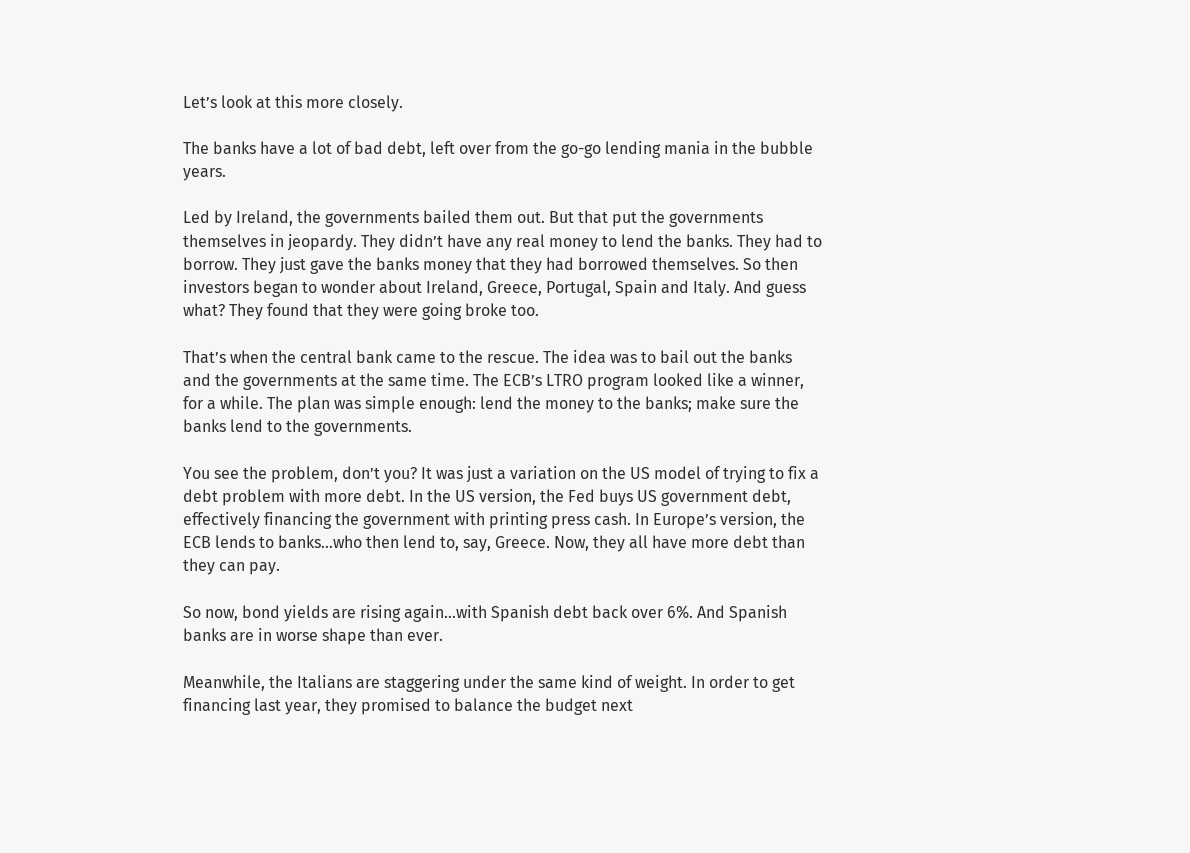Let’s look at this more closely.

The banks have a lot of bad debt, left over from the go-go lending mania in the bubble years.

Led by Ireland, the governments bailed them out. But that put the governments themselves in jeopardy. They didn’t have any real money to lend the banks. They had to borrow. They just gave the banks money that they had borrowed themselves. So then investors began to wonder about Ireland, Greece, Portugal, Spain and Italy. And guess what? They found that they were going broke too.

That’s when the central bank came to the rescue. The idea was to bail out the banks and the governments at the same time. The ECB’s LTRO program looked like a winner, for a while. The plan was simple enough: lend the money to the banks; make sure the banks lend to the governments.

You see the problem, don’t you? It was just a variation on the US model of trying to fix a debt problem with more debt. In the US version, the Fed buys US government debt, effectively financing the government with printing press cash. In Europe’s version, the ECB lends to banks…who then lend to, say, Greece. Now, they all have more debt than they can pay.

So now, bond yields are rising again…with Spanish debt back over 6%. And Spanish banks are in worse shape than ever.

Meanwhile, the Italians are staggering under the same kind of weight. In order to get financing last year, they promised to balance the budget next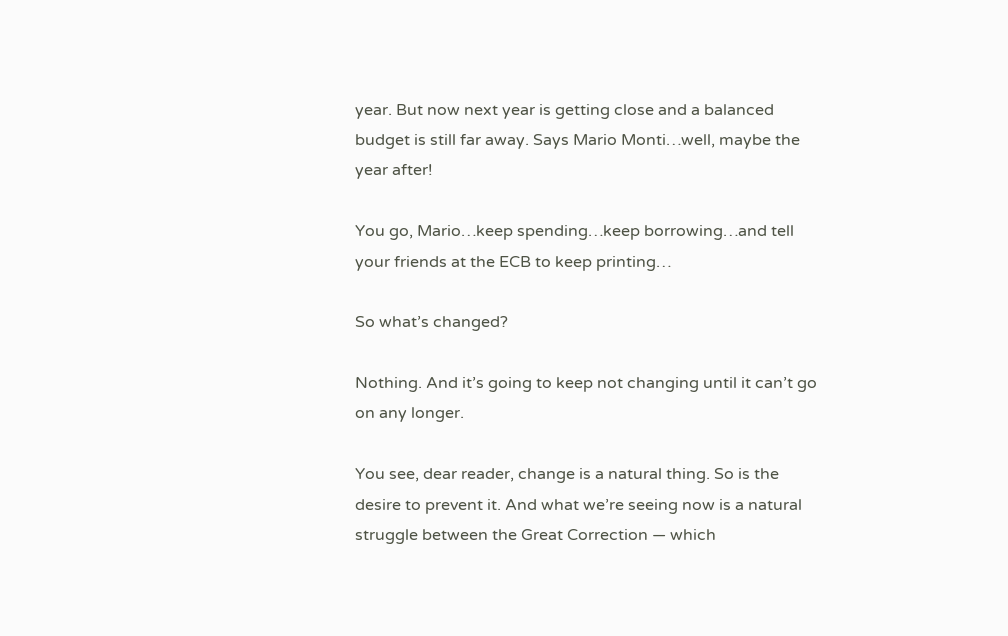year. But now next year is getting close and a balanced budget is still far away. Says Mario Monti…well, maybe the year after!

You go, Mario…keep spending…keep borrowing…and tell your friends at the ECB to keep printing…

So what’s changed?

Nothing. And it’s going to keep not changing until it can’t go on any longer.

You see, dear reader, change is a natural thing. So is the desire to prevent it. And what we’re seeing now is a natural struggle between the Great Correction — which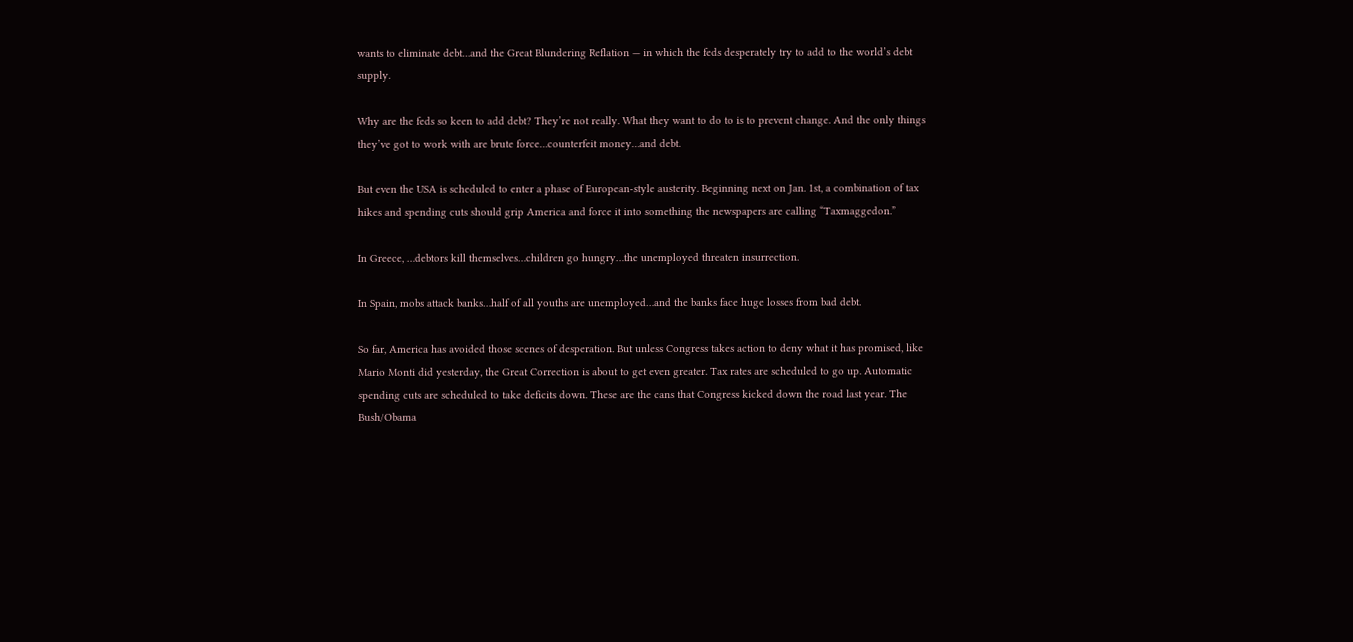wants to eliminate debt…and the Great Blundering Reflation — in which the feds desperately try to add to the world’s debt supply.

Why are the feds so keen to add debt? They’re not really. What they want to do to is to prevent change. And the only things they’ve got to work with are brute force…counterfeit money…and debt.

But even the USA is scheduled to enter a phase of European-style austerity. Beginning next on Jan. 1st, a combination of tax hikes and spending cuts should grip America and force it into something the newspapers are calling “Taxmaggedon.”

In Greece, …debtors kill themselves…children go hungry…the unemployed threaten insurrection.

In Spain, mobs attack banks…half of all youths are unemployed…and the banks face huge losses from bad debt.

So far, America has avoided those scenes of desperation. But unless Congress takes action to deny what it has promised, like Mario Monti did yesterday, the Great Correction is about to get even greater. Tax rates are scheduled to go up. Automatic spending cuts are scheduled to take deficits down. These are the cans that Congress kicked down the road last year. The Bush/Obama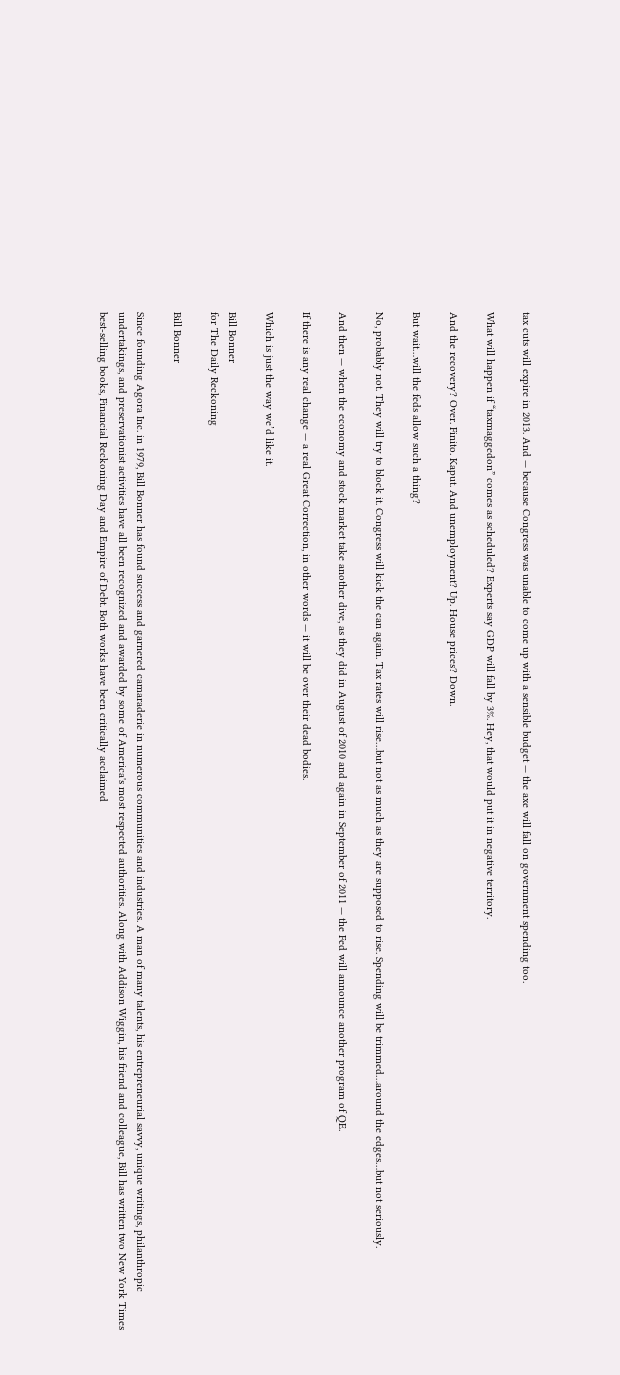tax cuts will expire in 2013. And — because Congress was unable to come up with a sensible budget — the axe will fall on government spending too.

What will happen if “taxmaggedon” comes as scheduled? Experts say GDP will fall by 3%. Hey, that would put it in negative territory.

And the recovery? Over. Finito. Kaput. And unemployment? Up. House prices? Down.

But wait…will the feds allow such a thing?

No, probably not. They will try to block it. Congress will kick the can again. Tax rates will rise…but not as much as they are supposed to rise. Spending will be trimmed…around the edges…but not seriously.

And then — when the economy and stock market take another dive, as they did in August of 2010 and again in September of 2011 — the Fed will announce another program of QE.

If there is any real change — a real Great Correction, in other words — it will be over their dead bodies.

Which is just the way we’d like it.

Bill Bonner
for The Daily Reckoning

Bill Bonner

Since founding Agora Inc. in 1979, Bill Bonner has found success and garnered camaraderie in numerous communities and industries. A man of many talents, his entrepreneurial savvy, unique writings, philanthropic undertakings, and preservationist activities have all been recognized and awarded by some of America's most respected authorities. Along with Addison Wiggin, his friend and colleague, Bill has written two New York Times best-selling books, Financial Reckoning Day and Empire of Debt. Both works have been critically acclaimed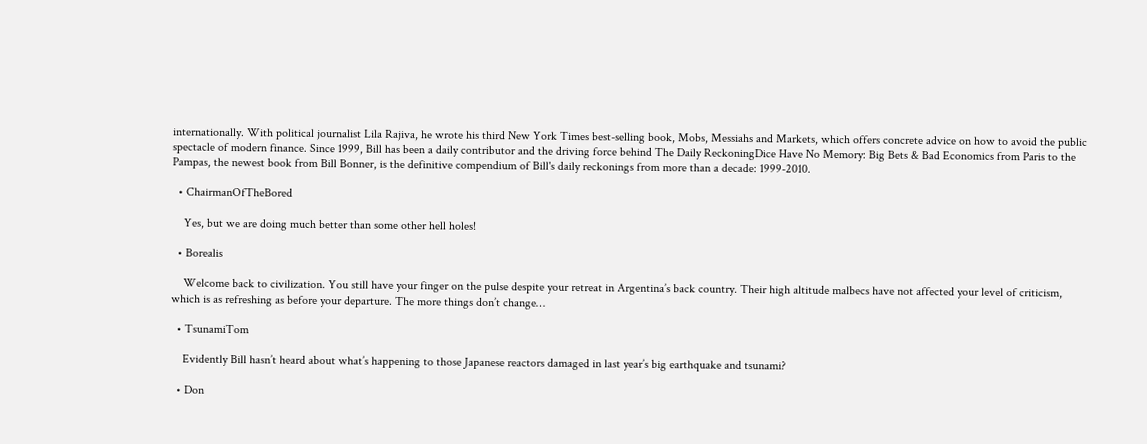internationally. With political journalist Lila Rajiva, he wrote his third New York Times best-selling book, Mobs, Messiahs and Markets, which offers concrete advice on how to avoid the public spectacle of modern finance. Since 1999, Bill has been a daily contributor and the driving force behind The Daily ReckoningDice Have No Memory: Big Bets & Bad Economics from Paris to the Pampas, the newest book from Bill Bonner, is the definitive compendium of Bill's daily reckonings from more than a decade: 1999-2010.

  • ChairmanOfTheBored

    Yes, but we are doing much better than some other hell holes!

  • Borealis

    Welcome back to civilization. You still have your finger on the pulse despite your retreat in Argentina’s back country. Their high altitude malbecs have not affected your level of criticism, which is as refreshing as before your departure. The more things don’t change…

  • TsunamiTom

    Evidently Bill hasn’t heard about what’s happening to those Japanese reactors damaged in last year’s big earthquake and tsunami?

  • Don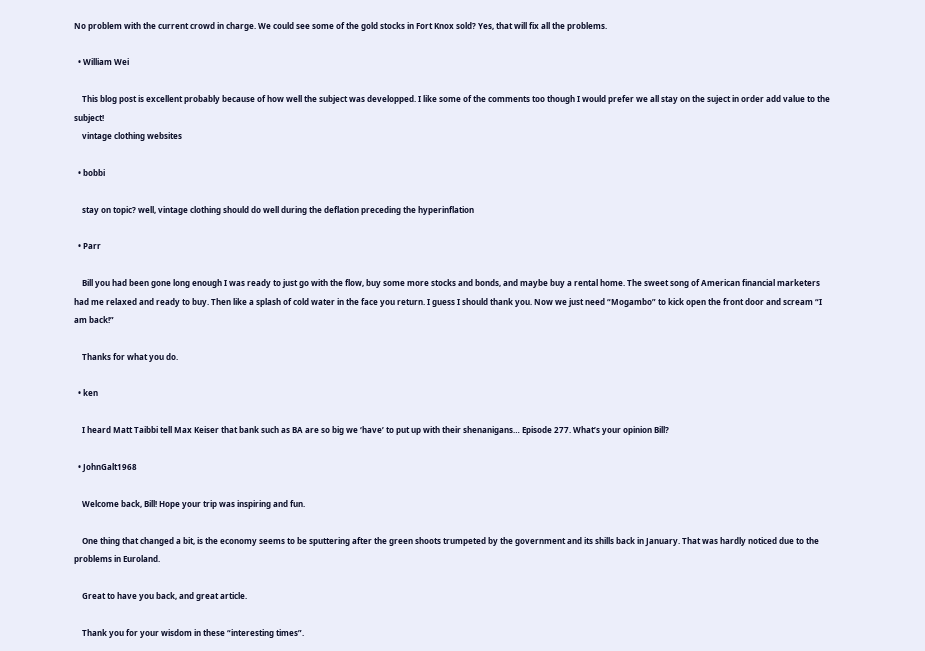No problem with the current crowd in charge. We could see some of the gold stocks in Fort Knox sold? Yes, that will fix all the problems.

  • William Wei

    This blog post is excellent probably because of how well the subject was developped. I like some of the comments too though I would prefer we all stay on the suject in order add value to the subject!
    vintage clothing websites

  • bobbi

    stay on topic? well, vintage clothing should do well during the deflation preceding the hyperinflation

  • Parr

    Bill you had been gone long enough I was ready to just go with the flow, buy some more stocks and bonds, and maybe buy a rental home. The sweet song of American financial marketers had me relaxed and ready to buy. Then like a splash of cold water in the face you return. I guess I should thank you. Now we just need “Mogambo” to kick open the front door and scream “I am back!”

    Thanks for what you do.

  • ken

    I heard Matt Taibbi tell Max Keiser that bank such as BA are so big we ‘have’ to put up with their shenanigans… Episode 277. What’s your opinion Bill?

  • JohnGalt1968

    Welcome back, Bill! Hope your trip was inspiring and fun.

    One thing that changed a bit, is the economy seems to be sputtering after the green shoots trumpeted by the government and its shills back in January. That was hardly noticed due to the problems in Euroland.

    Great to have you back, and great article.

    Thank you for your wisdom in these “interesting times”.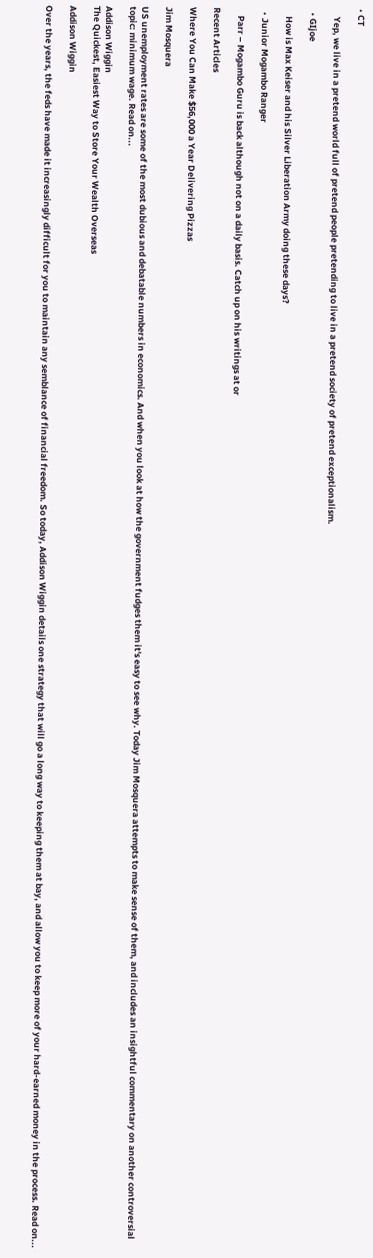• CT

    Yep, we live in a pretend world full of pretend people pretending to live in a pretend society of pretend exceptionalism.

  • GIjoe

    How is Max Keiser and his Silver Liberation Army doing these days?

  • Junior Mogambo Ranger

    Parr – Mogambo Guru is back although not on a daily basis. Catch up on his writings at or

Recent Articles

Where You Can Make $56,000 a Year Delivering Pizzas

Jim Mosquera

US unemployment rates are some of the most dubious and debatable numbers in economics. And when you look at how the government fudges them it's easy to see why. Today Jim Mosquera attempts to make sense of them, and includes an insightful commentary on another controversial topic: minimum wage. Read on...

Addison Wiggin
The Quickest, Easiest Way to Store Your Wealth Overseas

Addison Wiggin

Over the years, the feds have made it increasingly difficult for you to maintain any semblance of financial freedom. So today, Addison Wiggin details one strategy that will go a long way to keeping them at bay, and allow you to keep more of your hard-earned money in the process. Read on...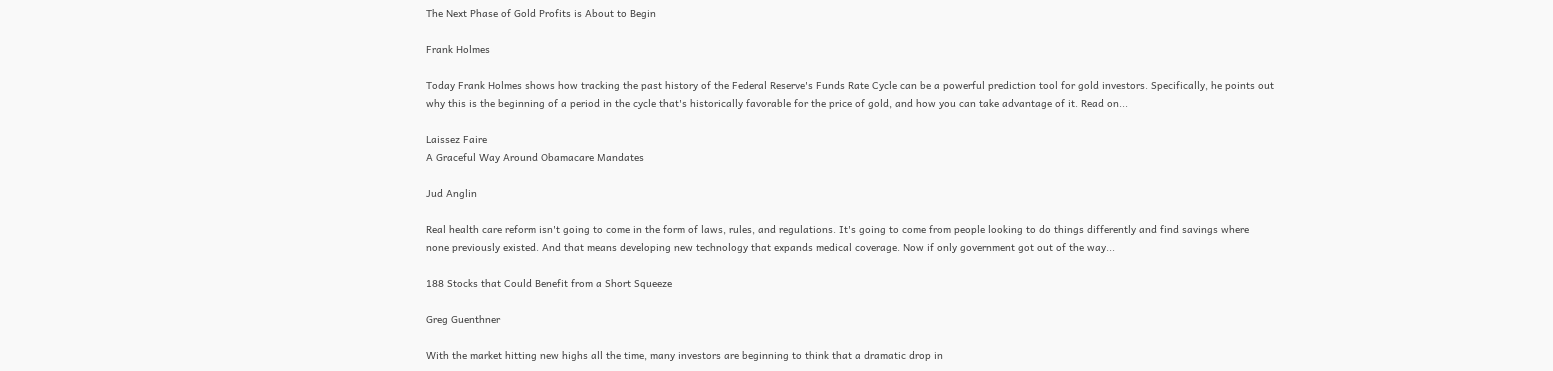The Next Phase of Gold Profits is About to Begin

Frank Holmes

Today Frank Holmes shows how tracking the past history of the Federal Reserve's Funds Rate Cycle can be a powerful prediction tool for gold investors. Specifically, he points out why this is the beginning of a period in the cycle that's historically favorable for the price of gold, and how you can take advantage of it. Read on...

Laissez Faire
A Graceful Way Around Obamacare Mandates

Jud Anglin

Real health care reform isn't going to come in the form of laws, rules, and regulations. It's going to come from people looking to do things differently and find savings where none previously existed. And that means developing new technology that expands medical coverage. Now if only government got out of the way...

188 Stocks that Could Benefit from a Short Squeeze

Greg Guenthner

With the market hitting new highs all the time, many investors are beginning to think that a dramatic drop in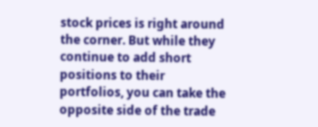stock prices is right around the corner. But while they continue to add short positions to their portfolios, you can take the opposite side of the trade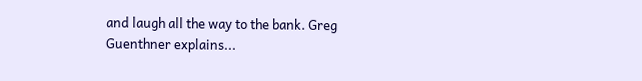and laugh all the way to the bank. Greg Guenthner explains...